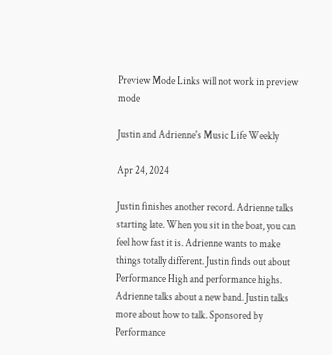Preview Mode Links will not work in preview mode

Justin and Adrienne's Music Life Weekly

Apr 24, 2024

Justin finishes another record. Adrienne talks starting late. When you sit in the boat, you can feel how fast it is. Adrienne wants to make things totally different. Justin finds out about Performance High and performance highs. Adrienne talks about a new band. Justin talks more about how to talk. Sponsored by Performance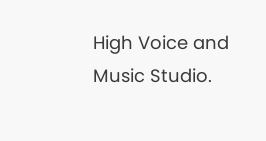High Voice and Music Studio.